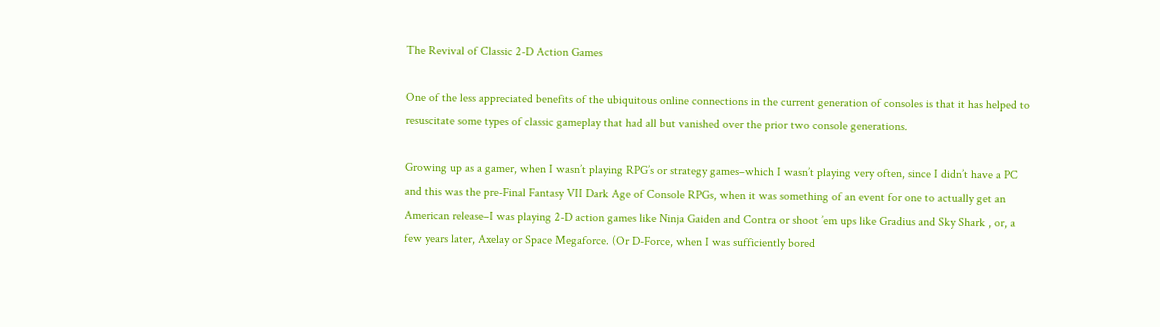The Revival of Classic 2-D Action Games

One of the less appreciated benefits of the ubiquitous online connections in the current generation of consoles is that it has helped to resuscitate some types of classic gameplay that had all but vanished over the prior two console generations.

Growing up as a gamer, when I wasn’t playing RPG’s or strategy games–which I wasn’t playing very often, since I didn’t have a PC and this was the pre-Final Fantasy VII Dark Age of Console RPGs, when it was something of an event for one to actually get an American release–I was playing 2-D action games like Ninja Gaiden and Contra or shoot ’em ups like Gradius and Sky Shark , or, a few years later, Axelay or Space Megaforce. (Or D-Force, when I was sufficiently bored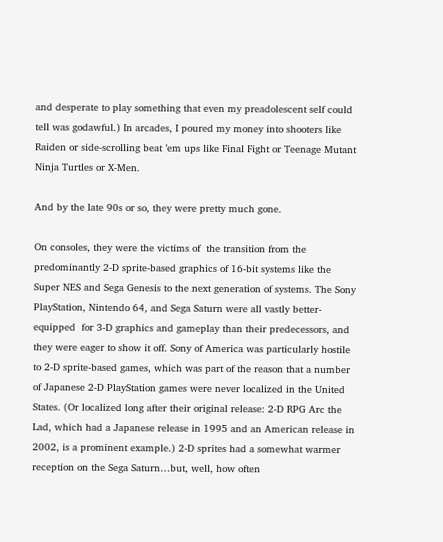and desperate to play something that even my preadolescent self could tell was godawful.) In arcades, I poured my money into shooters like Raiden or side-scrolling beat ’em ups like Final Fight or Teenage Mutant Ninja Turtles or X-Men.

And by the late 90s or so, they were pretty much gone.

On consoles, they were the victims of  the transition from the predominantly 2-D sprite-based graphics of 16-bit systems like the Super NES and Sega Genesis to the next generation of systems. The Sony PlayStation, Nintendo 64, and Sega Saturn were all vastly better-equipped  for 3-D graphics and gameplay than their predecessors, and they were eager to show it off. Sony of America was particularly hostile to 2-D sprite-based games, which was part of the reason that a number of Japanese 2-D PlayStation games were never localized in the United States. (Or localized long after their original release: 2-D RPG Arc the Lad, which had a Japanese release in 1995 and an American release in 2002, is a prominent example.) 2-D sprites had a somewhat warmer reception on the Sega Saturn…but, well, how often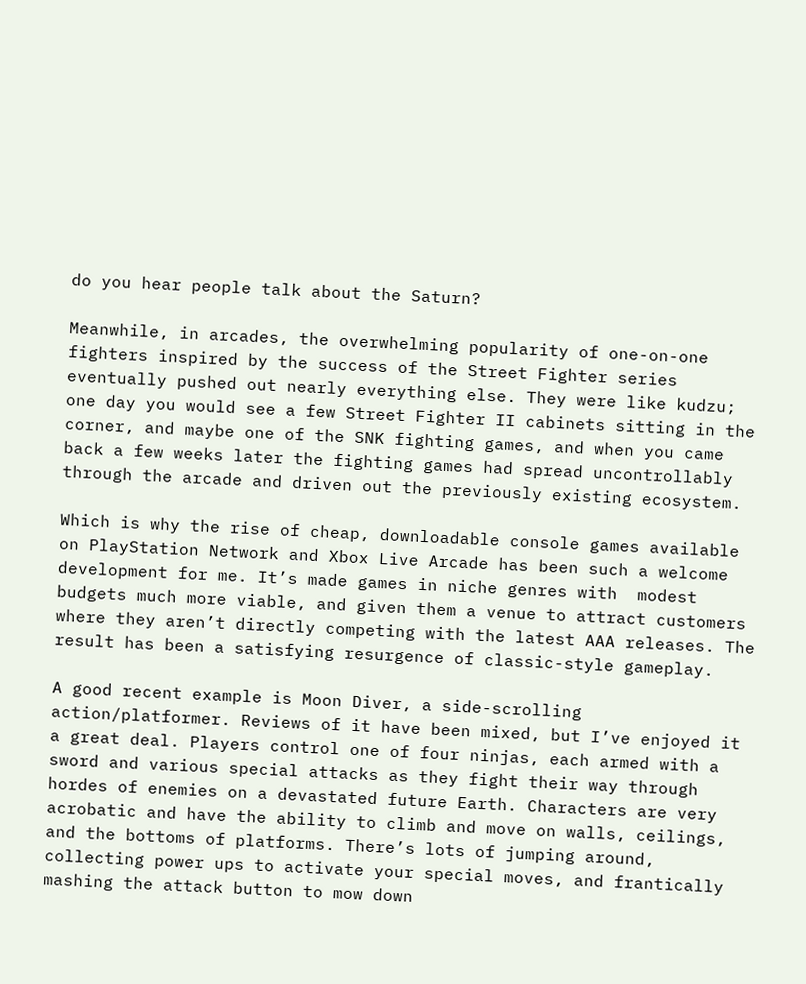do you hear people talk about the Saturn?

Meanwhile, in arcades, the overwhelming popularity of one-on-one fighters inspired by the success of the Street Fighter series eventually pushed out nearly everything else. They were like kudzu; one day you would see a few Street Fighter II cabinets sitting in the corner, and maybe one of the SNK fighting games, and when you came back a few weeks later the fighting games had spread uncontrollably through the arcade and driven out the previously existing ecosystem.

Which is why the rise of cheap, downloadable console games available on PlayStation Network and Xbox Live Arcade has been such a welcome development for me. It’s made games in niche genres with  modest budgets much more viable, and given them a venue to attract customers where they aren’t directly competing with the latest AAA releases. The result has been a satisfying resurgence of classic-style gameplay.

A good recent example is Moon Diver, a side-scrolling action/platformer. Reviews of it have been mixed, but I’ve enjoyed it a great deal. Players control one of four ninjas, each armed with a sword and various special attacks as they fight their way through hordes of enemies on a devastated future Earth. Characters are very acrobatic and have the ability to climb and move on walls, ceilings, and the bottoms of platforms. There’s lots of jumping around, collecting power ups to activate your special moves, and frantically mashing the attack button to mow down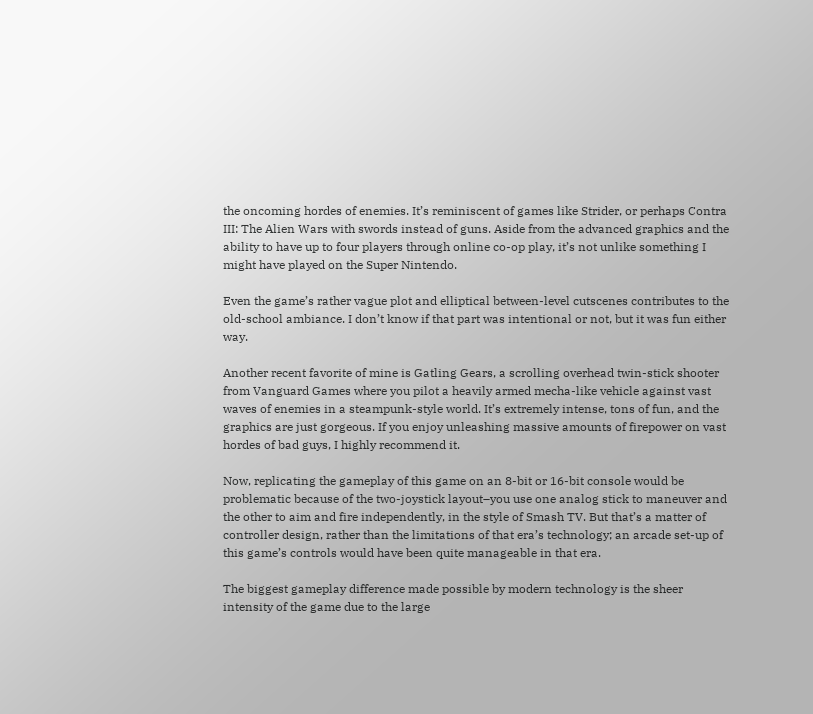the oncoming hordes of enemies. It’s reminiscent of games like Strider, or perhaps Contra III: The Alien Wars with swords instead of guns. Aside from the advanced graphics and the ability to have up to four players through online co-op play, it’s not unlike something I might have played on the Super Nintendo.

Even the game’s rather vague plot and elliptical between-level cutscenes contributes to the old-school ambiance. I don’t know if that part was intentional or not, but it was fun either way.

Another recent favorite of mine is Gatling Gears, a scrolling overhead twin-stick shooter from Vanguard Games where you pilot a heavily armed mecha-like vehicle against vast waves of enemies in a steampunk-style world. It’s extremely intense, tons of fun, and the graphics are just gorgeous. If you enjoy unleashing massive amounts of firepower on vast hordes of bad guys, I highly recommend it.

Now, replicating the gameplay of this game on an 8-bit or 16-bit console would be problematic because of the two-joystick layout–you use one analog stick to maneuver and the other to aim and fire independently, in the style of Smash TV. But that’s a matter of controller design, rather than the limitations of that era’s technology; an arcade set-up of this game’s controls would have been quite manageable in that era.

The biggest gameplay difference made possible by modern technology is the sheer intensity of the game due to the large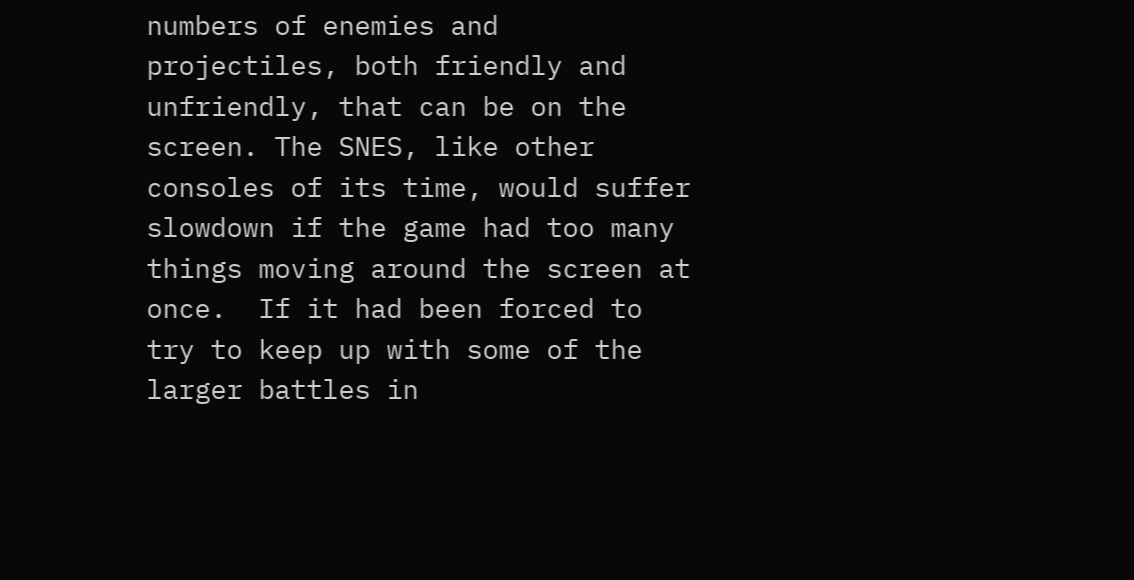numbers of enemies and projectiles, both friendly and unfriendly, that can be on the screen. The SNES, like other consoles of its time, would suffer slowdown if the game had too many things moving around the screen at once.  If it had been forced to try to keep up with some of the larger battles in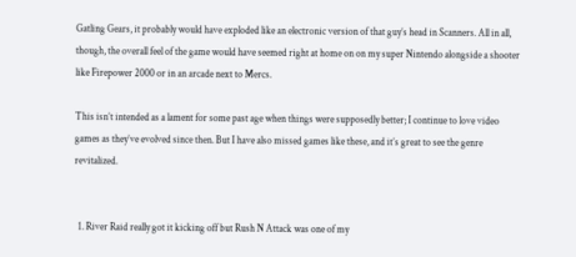Gatling Gears, it probably would have exploded like an electronic version of that guy’s head in Scanners. All in all, though, the overall feel of the game would have seemed right at home on on my super Nintendo alongside a shooter like Firepower 2000 or in an arcade next to Mercs.

This isn’t intended as a lament for some past age when things were supposedly better; I continue to love video games as they’ve evolved since then. But I have also missed games like these, and it’s great to see the genre revitalized.


  1. River Raid really got it kicking off but Rush N Attack was one of my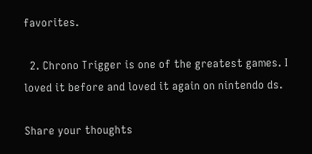favorites.

  2. Chrono Trigger is one of the greatest games. I loved it before and loved it again on nintendo ds.

Share your thoughts